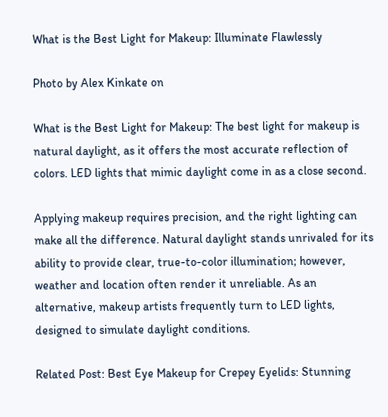What is the Best Light for Makeup: Illuminate Flawlessly

Photo by Alex Kinkate on

What is the Best Light for Makeup: The best light for makeup is natural daylight, as it offers the most accurate reflection of colors. LED lights that mimic daylight come in as a close second.

Applying makeup requires precision, and the right lighting can make all the difference. Natural daylight stands unrivaled for its ability to provide clear, true-to-color illumination; however, weather and location often render it unreliable. As an alternative, makeup artists frequently turn to LED lights, designed to simulate daylight conditions.

Related Post: Best Eye Makeup for Crepey Eyelids: Stunning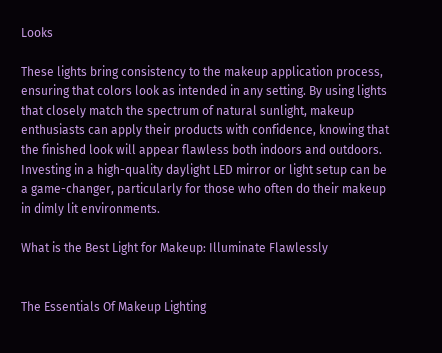Looks

These lights bring consistency to the makeup application process, ensuring that colors look as intended in any setting. By using lights that closely match the spectrum of natural sunlight, makeup enthusiasts can apply their products with confidence, knowing that the finished look will appear flawless both indoors and outdoors. Investing in a high-quality daylight LED mirror or light setup can be a game-changer, particularly for those who often do their makeup in dimly lit environments.

What is the Best Light for Makeup: Illuminate Flawlessly


The Essentials Of Makeup Lighting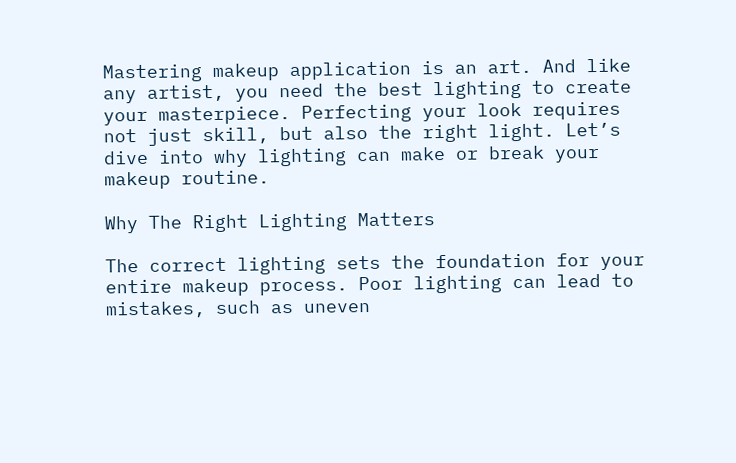Mastering makeup application is an art. And like any artist, you need the best lighting to create your masterpiece. Perfecting your look requires not just skill, but also the right light. Let’s dive into why lighting can make or break your makeup routine.

Why The Right Lighting Matters

The correct lighting sets the foundation for your entire makeup process. Poor lighting can lead to mistakes, such as uneven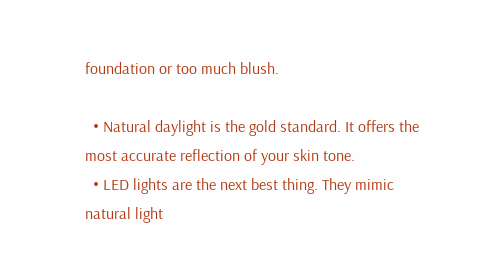foundation or too much blush.

  • Natural daylight is the gold standard. It offers the most accurate reflection of your skin tone.
  • LED lights are the next best thing. They mimic natural light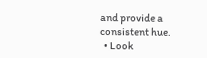and provide a consistent hue.
  • Look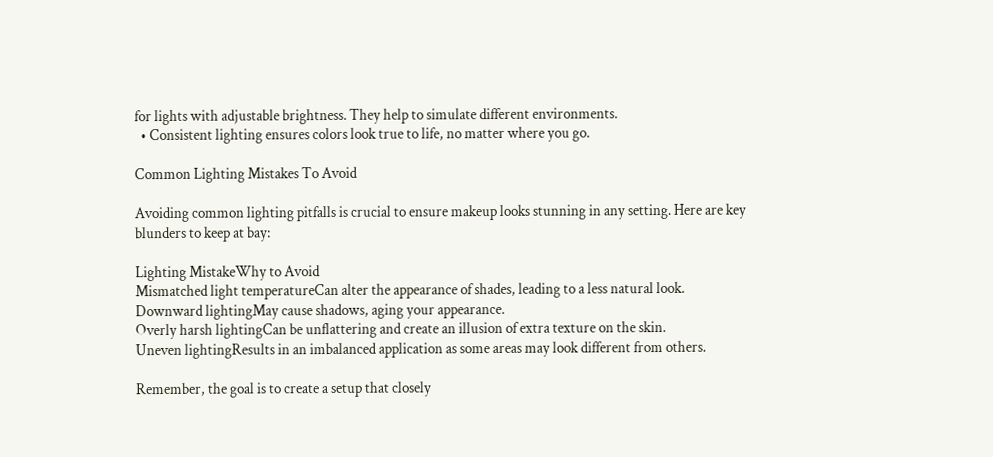for lights with adjustable brightness. They help to simulate different environments.
  • Consistent lighting ensures colors look true to life, no matter where you go.

Common Lighting Mistakes To Avoid

Avoiding common lighting pitfalls is crucial to ensure makeup looks stunning in any setting. Here are key blunders to keep at bay:

Lighting MistakeWhy to Avoid
Mismatched light temperatureCan alter the appearance of shades, leading to a less natural look.
Downward lightingMay cause shadows, aging your appearance.
Overly harsh lightingCan be unflattering and create an illusion of extra texture on the skin.
Uneven lightingResults in an imbalanced application as some areas may look different from others.

Remember, the goal is to create a setup that closely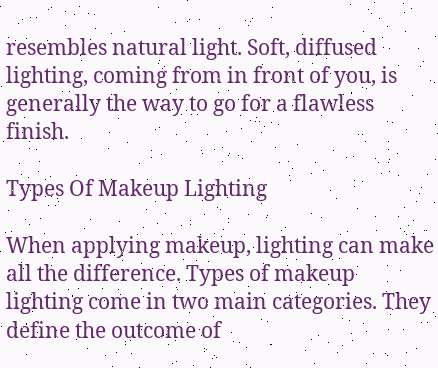resembles natural light. Soft, diffused lighting, coming from in front of you, is generally the way to go for a flawless finish.

Types Of Makeup Lighting

When applying makeup, lighting can make all the difference. Types of makeup lighting come in two main categories. They define the outcome of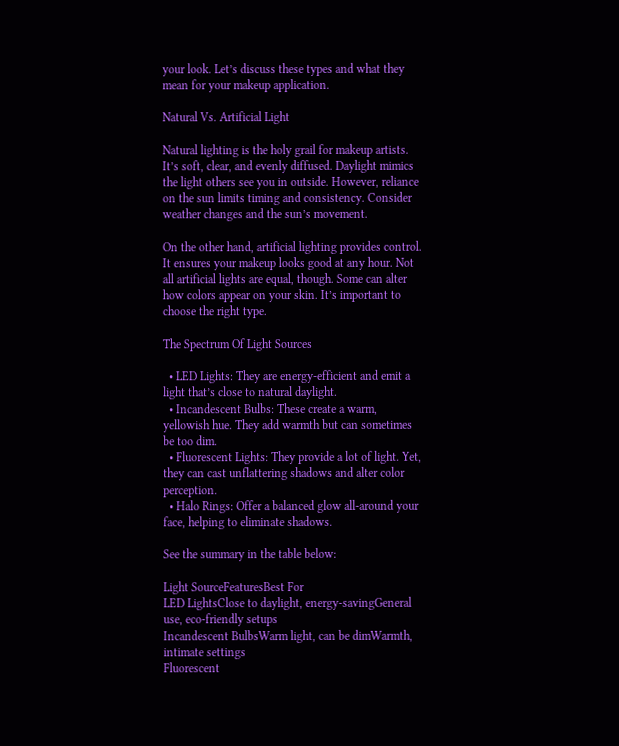your look. Let’s discuss these types and what they mean for your makeup application.

Natural Vs. Artificial Light

Natural lighting is the holy grail for makeup artists. It’s soft, clear, and evenly diffused. Daylight mimics the light others see you in outside. However, reliance on the sun limits timing and consistency. Consider weather changes and the sun’s movement.

On the other hand, artificial lighting provides control. It ensures your makeup looks good at any hour. Not all artificial lights are equal, though. Some can alter how colors appear on your skin. It’s important to choose the right type.

The Spectrum Of Light Sources

  • LED Lights: They are energy-efficient and emit a light that’s close to natural daylight.
  • Incandescent Bulbs: These create a warm, yellowish hue. They add warmth but can sometimes be too dim.
  • Fluorescent Lights: They provide a lot of light. Yet, they can cast unflattering shadows and alter color perception.
  • Halo Rings: Offer a balanced glow all-around your face, helping to eliminate shadows.

See the summary in the table below:

Light SourceFeaturesBest For
LED LightsClose to daylight, energy-savingGeneral use, eco-friendly setups
Incandescent BulbsWarm light, can be dimWarmth, intimate settings
Fluorescent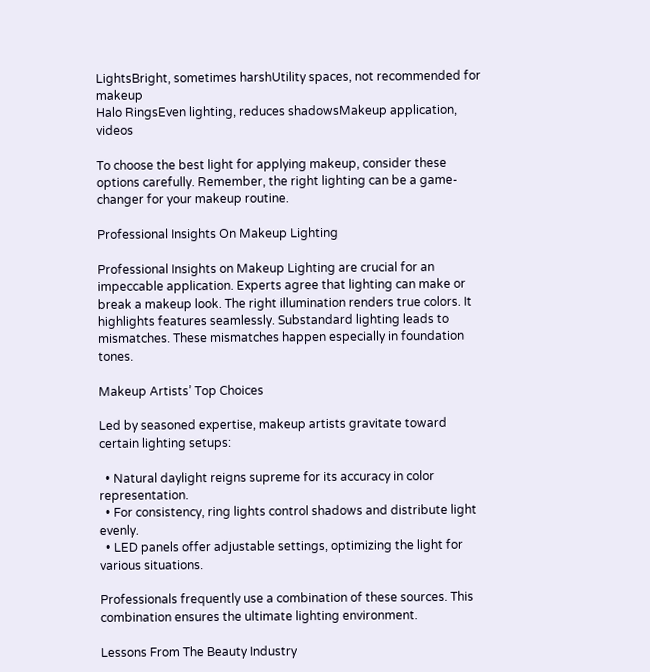LightsBright, sometimes harshUtility spaces, not recommended for makeup
Halo RingsEven lighting, reduces shadowsMakeup application, videos

To choose the best light for applying makeup, consider these options carefully. Remember, the right lighting can be a game-changer for your makeup routine.

Professional Insights On Makeup Lighting

Professional Insights on Makeup Lighting are crucial for an impeccable application. Experts agree that lighting can make or break a makeup look. The right illumination renders true colors. It highlights features seamlessly. Substandard lighting leads to mismatches. These mismatches happen especially in foundation tones.

Makeup Artists’ Top Choices

Led by seasoned expertise, makeup artists gravitate toward certain lighting setups:

  • Natural daylight reigns supreme for its accuracy in color representation.
  • For consistency, ring lights control shadows and distribute light evenly.
  • LED panels offer adjustable settings, optimizing the light for various situations.

Professionals frequently use a combination of these sources. This combination ensures the ultimate lighting environment.

Lessons From The Beauty Industry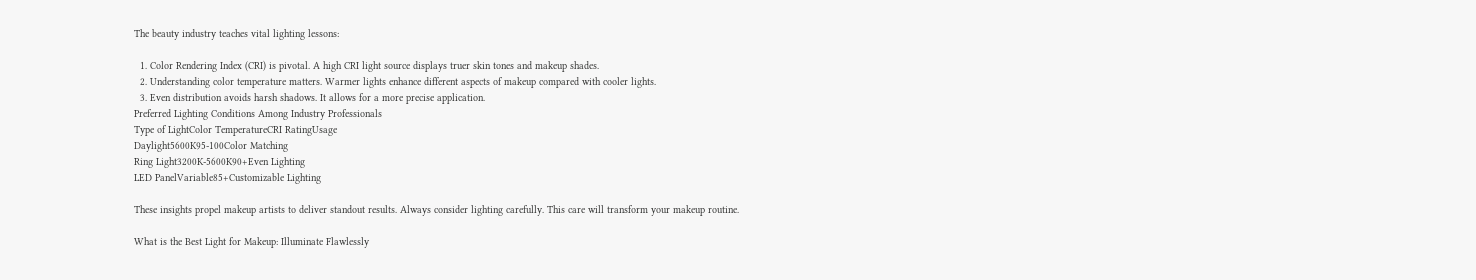The beauty industry teaches vital lighting lessons:

  1. Color Rendering Index (CRI) is pivotal. A high CRI light source displays truer skin tones and makeup shades.
  2. Understanding color temperature matters. Warmer lights enhance different aspects of makeup compared with cooler lights.
  3. Even distribution avoids harsh shadows. It allows for a more precise application.
Preferred Lighting Conditions Among Industry Professionals
Type of LightColor TemperatureCRI RatingUsage
Daylight5600K95-100Color Matching
Ring Light3200K-5600K90+Even Lighting
LED PanelVariable85+Customizable Lighting

These insights propel makeup artists to deliver standout results. Always consider lighting carefully. This care will transform your makeup routine.

What is the Best Light for Makeup: Illuminate Flawlessly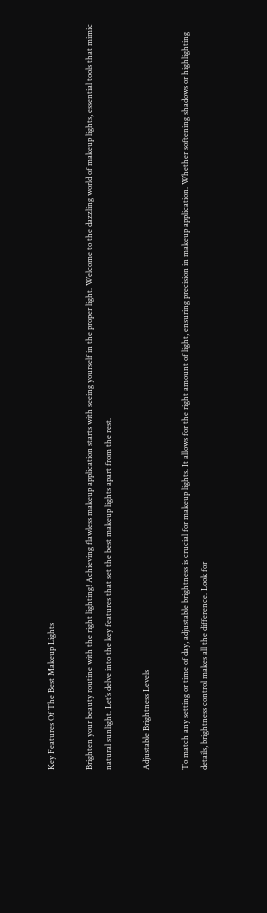Key Features Of The Best Makeup Lights

Brighten your beauty routine with the right lighting! Achieving flawless makeup application starts with seeing yourself in the proper light. Welcome to the dazzling world of makeup lights, essential tools that mimic natural sunlight. Let’s delve into the key features that set the best makeup lights apart from the rest.

Adjustable Brightness Levels

To match any setting or time of day, adjustable brightness is crucial for makeup lights. It allows for the right amount of light, ensuring precision in makeup application. Whether softening shadows or highlighting details, brightness control makes all the difference. Look for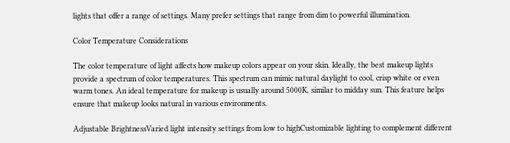lights that offer a range of settings. Many prefer settings that range from dim to powerful illumination.

Color Temperature Considerations

The color temperature of light affects how makeup colors appear on your skin. Ideally, the best makeup lights provide a spectrum of color temperatures. This spectrum can mimic natural daylight to cool, crisp white or even warm tones. An ideal temperature for makeup is usually around 5000K, similar to midday sun. This feature helps ensure that makeup looks natural in various environments.

Adjustable BrightnessVaried light intensity settings from low to highCustomizable lighting to complement different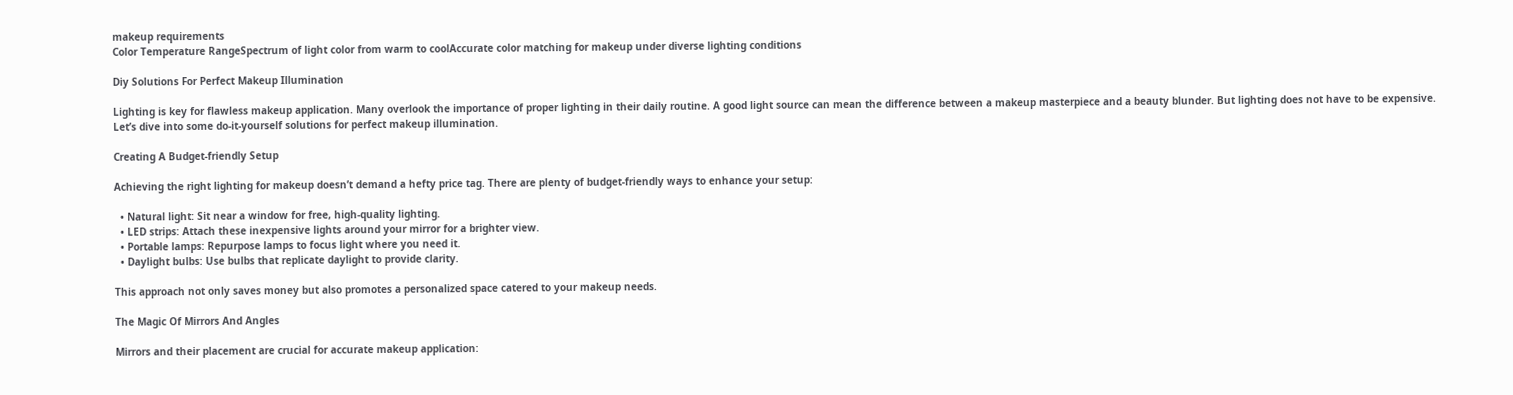makeup requirements
Color Temperature RangeSpectrum of light color from warm to coolAccurate color matching for makeup under diverse lighting conditions

Diy Solutions For Perfect Makeup Illumination

Lighting is key for flawless makeup application. Many overlook the importance of proper lighting in their daily routine. A good light source can mean the difference between a makeup masterpiece and a beauty blunder. But lighting does not have to be expensive. Let’s dive into some do-it-yourself solutions for perfect makeup illumination.

Creating A Budget-friendly Setup

Achieving the right lighting for makeup doesn’t demand a hefty price tag. There are plenty of budget-friendly ways to enhance your setup:

  • Natural light: Sit near a window for free, high-quality lighting.
  • LED strips: Attach these inexpensive lights around your mirror for a brighter view.
  • Portable lamps: Repurpose lamps to focus light where you need it.
  • Daylight bulbs: Use bulbs that replicate daylight to provide clarity.

This approach not only saves money but also promotes a personalized space catered to your makeup needs.

The Magic Of Mirrors And Angles

Mirrors and their placement are crucial for accurate makeup application: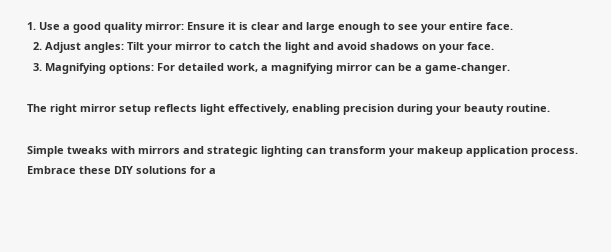1. Use a good quality mirror: Ensure it is clear and large enough to see your entire face.
  2. Adjust angles: Tilt your mirror to catch the light and avoid shadows on your face.
  3. Magnifying options: For detailed work, a magnifying mirror can be a game-changer.

The right mirror setup reflects light effectively, enabling precision during your beauty routine.

Simple tweaks with mirrors and strategic lighting can transform your makeup application process. Embrace these DIY solutions for a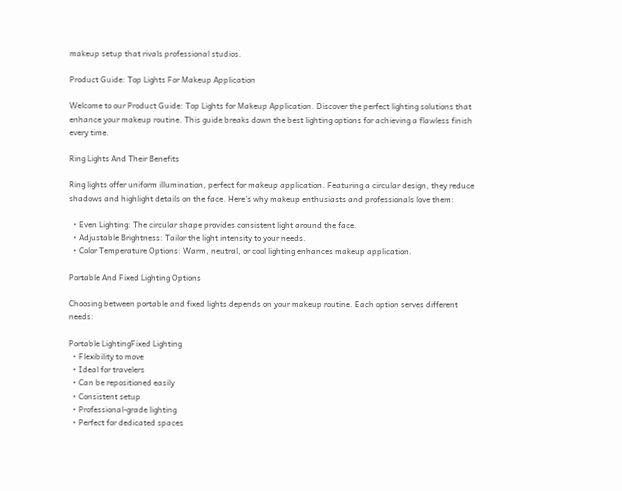makeup setup that rivals professional studios.

Product Guide: Top Lights For Makeup Application

Welcome to our Product Guide: Top Lights for Makeup Application. Discover the perfect lighting solutions that enhance your makeup routine. This guide breaks down the best lighting options for achieving a flawless finish every time.

Ring Lights And Their Benefits

Ring lights offer uniform illumination, perfect for makeup application. Featuring a circular design, they reduce shadows and highlight details on the face. Here’s why makeup enthusiasts and professionals love them:

  • Even Lighting: The circular shape provides consistent light around the face.
  • Adjustable Brightness: Tailor the light intensity to your needs.
  • Color Temperature Options: Warm, neutral, or cool lighting enhances makeup application.

Portable And Fixed Lighting Options

Choosing between portable and fixed lights depends on your makeup routine. Each option serves different needs:

Portable LightingFixed Lighting
  • Flexibility to move
  • Ideal for travelers
  • Can be repositioned easily
  • Consistent setup
  • Professional-grade lighting
  • Perfect for dedicated spaces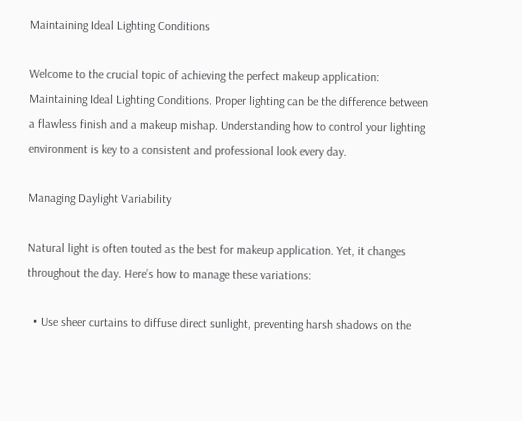Maintaining Ideal Lighting Conditions

Welcome to the crucial topic of achieving the perfect makeup application: Maintaining Ideal Lighting Conditions. Proper lighting can be the difference between a flawless finish and a makeup mishap. Understanding how to control your lighting environment is key to a consistent and professional look every day.

Managing Daylight Variability

Natural light is often touted as the best for makeup application. Yet, it changes throughout the day. Here’s how to manage these variations:

  • Use sheer curtains to diffuse direct sunlight, preventing harsh shadows on the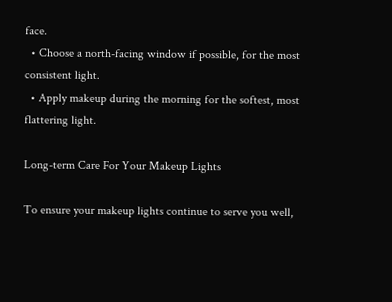face.
  • Choose a north-facing window if possible, for the most consistent light.
  • Apply makeup during the morning for the softest, most flattering light.

Long-term Care For Your Makeup Lights

To ensure your makeup lights continue to serve you well,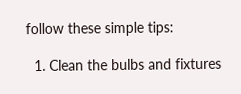follow these simple tips:

  1. Clean the bulbs and fixtures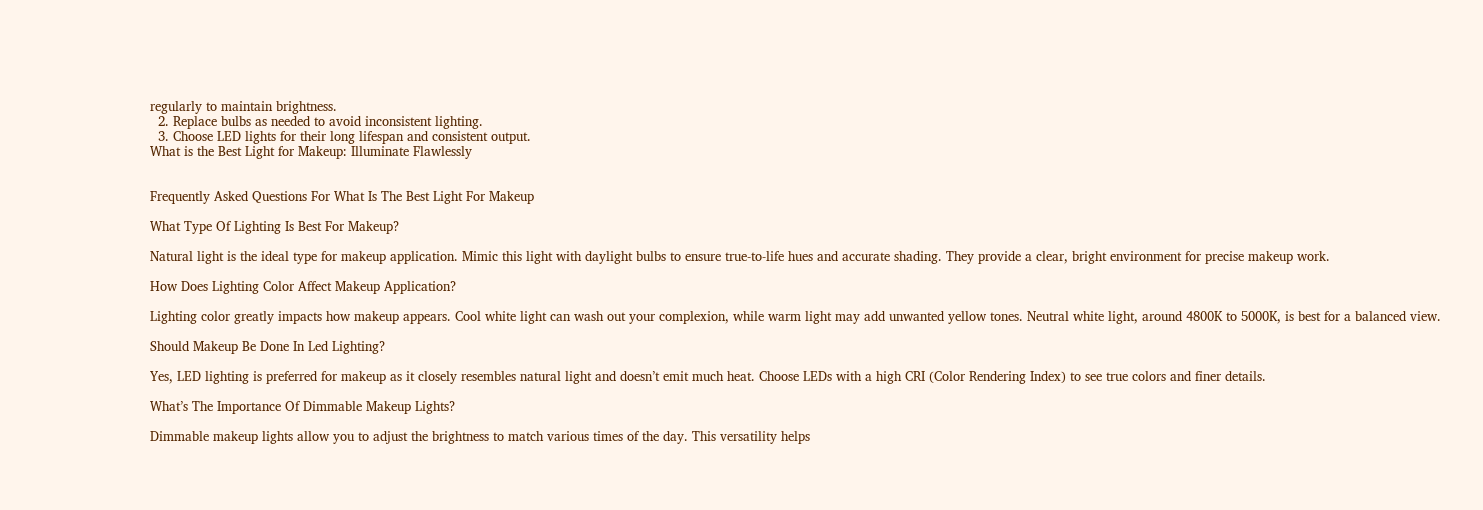regularly to maintain brightness.
  2. Replace bulbs as needed to avoid inconsistent lighting.
  3. Choose LED lights for their long lifespan and consistent output.
What is the Best Light for Makeup: Illuminate Flawlessly


Frequently Asked Questions For What Is The Best Light For Makeup

What Type Of Lighting Is Best For Makeup?

Natural light is the ideal type for makeup application. Mimic this light with daylight bulbs to ensure true-to-life hues and accurate shading. They provide a clear, bright environment for precise makeup work.

How Does Lighting Color Affect Makeup Application?

Lighting color greatly impacts how makeup appears. Cool white light can wash out your complexion, while warm light may add unwanted yellow tones. Neutral white light, around 4800K to 5000K, is best for a balanced view.

Should Makeup Be Done In Led Lighting?

Yes, LED lighting is preferred for makeup as it closely resembles natural light and doesn’t emit much heat. Choose LEDs with a high CRI (Color Rendering Index) to see true colors and finer details.

What’s The Importance Of Dimmable Makeup Lights?

Dimmable makeup lights allow you to adjust the brightness to match various times of the day. This versatility helps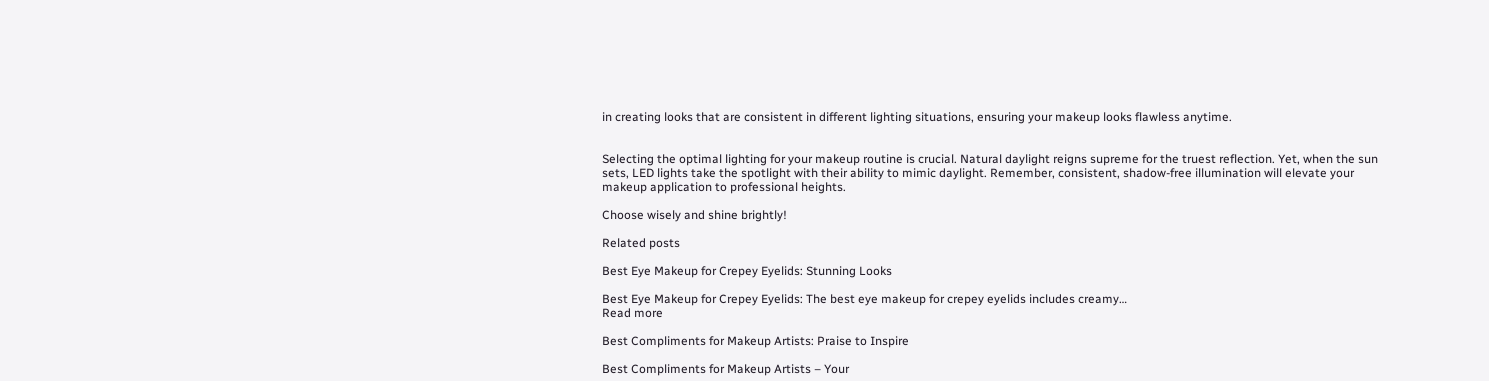in creating looks that are consistent in different lighting situations, ensuring your makeup looks flawless anytime.


Selecting the optimal lighting for your makeup routine is crucial. Natural daylight reigns supreme for the truest reflection. Yet, when the sun sets, LED lights take the spotlight with their ability to mimic daylight. Remember, consistent, shadow-free illumination will elevate your makeup application to professional heights.

Choose wisely and shine brightly!

Related posts

Best Eye Makeup for Crepey Eyelids: Stunning Looks

Best Eye Makeup for Crepey Eyelids: The best eye makeup for crepey eyelids includes creamy…
Read more

Best Compliments for Makeup Artists: Praise to Inspire

Best Compliments for Makeup Artists – Your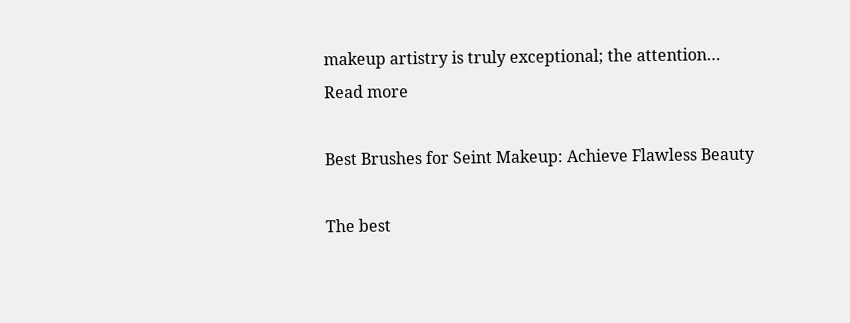makeup artistry is truly exceptional; the attention…
Read more

Best Brushes for Seint Makeup: Achieve Flawless Beauty

The best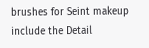brushes for Seint makeup include the Detail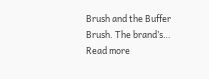Brush and the Buffer Brush. The brand’s…
Read more